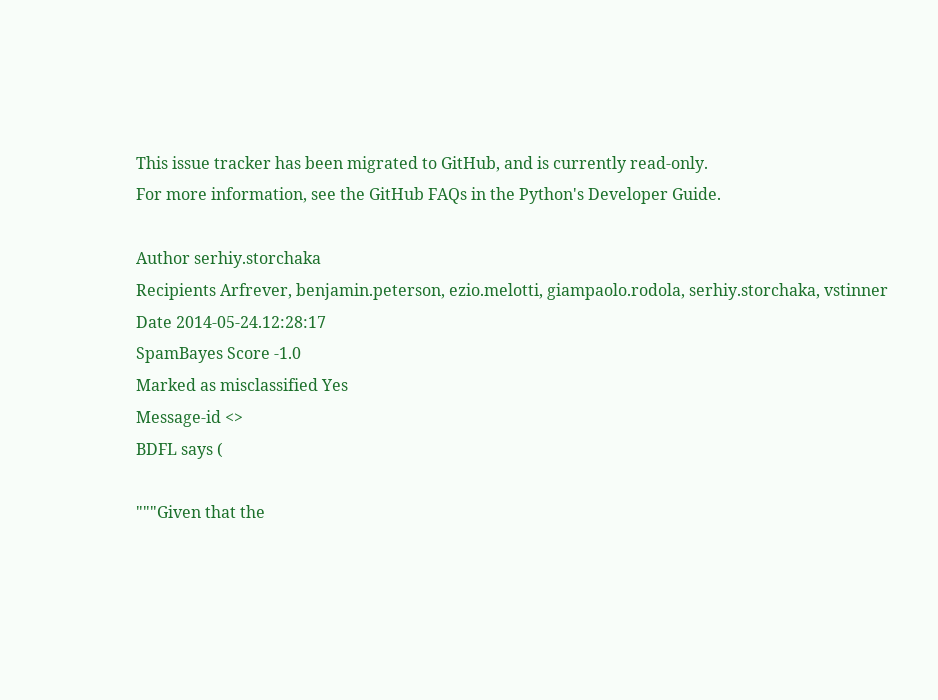This issue tracker has been migrated to GitHub, and is currently read-only.
For more information, see the GitHub FAQs in the Python's Developer Guide.

Author serhiy.storchaka
Recipients Arfrever, benjamin.peterson, ezio.melotti, giampaolo.rodola, serhiy.storchaka, vstinner
Date 2014-05-24.12:28:17
SpamBayes Score -1.0
Marked as misclassified Yes
Message-id <>
BDFL says (

"""Given that the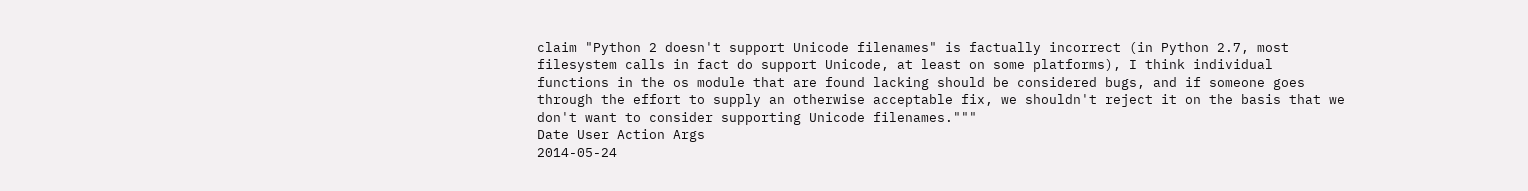claim "Python 2 doesn't support Unicode filenames" is factually incorrect (in Python 2.7, most filesystem calls in fact do support Unicode, at least on some platforms), I think individual functions in the os module that are found lacking should be considered bugs, and if someone goes through the effort to supply an otherwise acceptable fix, we shouldn't reject it on the basis that we don't want to consider supporting Unicode filenames."""
Date User Action Args
2014-05-24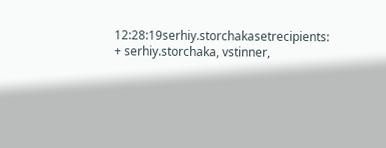12:28:19serhiy.storchakasetrecipients: + serhiy.storchaka, vstinner,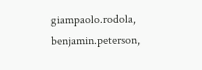giampaolo.rodola, benjamin.peterson,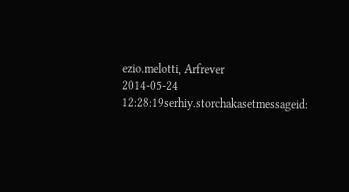ezio.melotti, Arfrever
2014-05-24 12:28:19serhiy.storchakasetmessageid: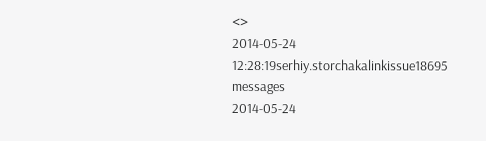<>
2014-05-24 12:28:19serhiy.storchakalinkissue18695 messages
2014-05-24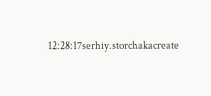12:28:17serhiy.storchakacreate